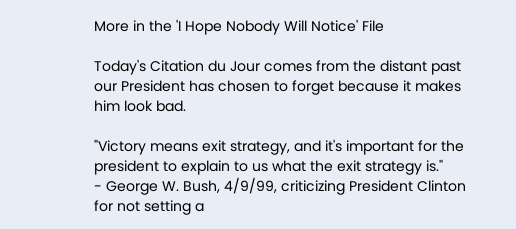More in the 'I Hope Nobody Will Notice' File

Today's Citation du Jour comes from the distant past our President has chosen to forget because it makes him look bad.

"Victory means exit strategy, and it's important for the president to explain to us what the exit strategy is."
- George W. Bush, 4/9/99, criticizing President Clinton for not setting a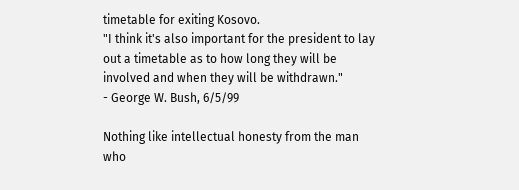timetable for exiting Kosovo.
"I think it's also important for the president to lay out a timetable as to how long they will be involved and when they will be withdrawn."
- George W. Bush, 6/5/99

Nothing like intellectual honesty from the man who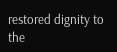restored dignity to the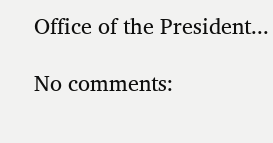Office of the President...

No comments: